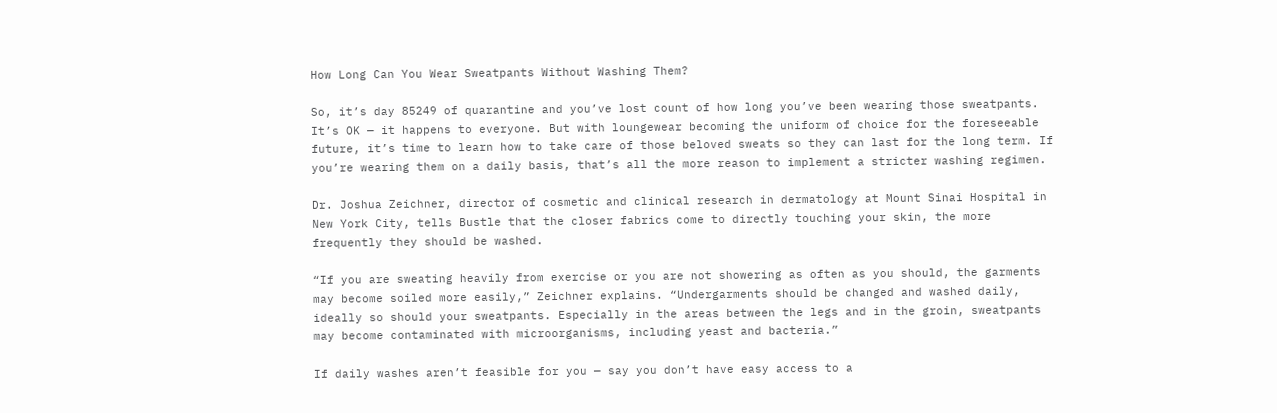How Long Can You Wear Sweatpants Without Washing Them?

So, it’s day 85249 of quarantine and you’ve lost count of how long you’ve been wearing those sweatpants. It’s OK — it happens to everyone. But with loungewear becoming the uniform of choice for the foreseeable future, it’s time to learn how to take care of those beloved sweats so they can last for the long term. If you’re wearing them on a daily basis, that’s all the more reason to implement a stricter washing regimen.

Dr. Joshua Zeichner, director of cosmetic and clinical research in dermatology at Mount Sinai Hospital in New York City, tells Bustle that the closer fabrics come to directly touching your skin, the more frequently they should be washed.

“If you are sweating heavily from exercise or you are not showering as often as you should, the garments may become soiled more easily,” Zeichner explains. “Undergarments should be changed and washed daily, ideally so should your sweatpants. Especially in the areas between the legs and in the groin, sweatpants may become contaminated with microorganisms, including yeast and bacteria.”

If daily washes aren’t feasible for you — say you don’t have easy access to a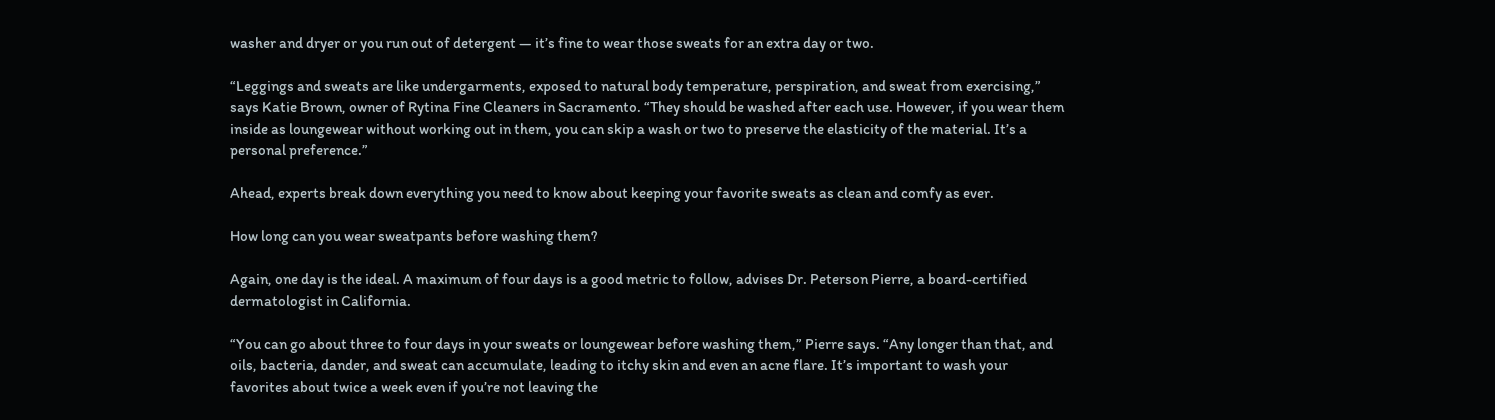washer and dryer or you run out of detergent — it’s fine to wear those sweats for an extra day or two.

“Leggings and sweats are like undergarments, exposed to natural body temperature, perspiration, and sweat from exercising,” says Katie Brown, owner of Rytina Fine Cleaners in Sacramento. “They should be washed after each use. However, if you wear them inside as loungewear without working out in them, you can skip a wash or two to preserve the elasticity of the material. It’s a personal preference.”

Ahead, experts break down everything you need to know about keeping your favorite sweats as clean and comfy as ever.

How long can you wear sweatpants before washing them?

Again, one day is the ideal. A maximum of four days is a good metric to follow, advises Dr. Peterson Pierre, a board-certified dermatologist in California.

“You can go about three to four days in your sweats or loungewear before washing them,” Pierre says. “Any longer than that, and oils, bacteria, dander, and sweat can accumulate, leading to itchy skin and even an acne flare. It’s important to wash your favorites about twice a week even if you’re not leaving the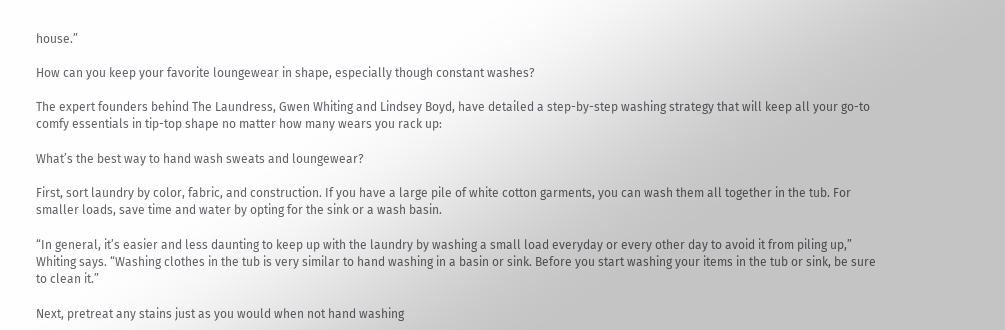house.”

How can you keep your favorite loungewear in shape, especially though constant washes?

The expert founders behind The Laundress, Gwen Whiting and Lindsey Boyd, have detailed a step-by-step washing strategy that will keep all your go-to comfy essentials in tip-top shape no matter how many wears you rack up:

What’s the best way to hand wash sweats and loungewear?

First, sort laundry by color, fabric, and construction. If you have a large pile of white cotton garments, you can wash them all together in the tub. For smaller loads, save time and water by opting for the sink or a wash basin.

“In general, it’s easier and less daunting to keep up with the laundry by washing a small load everyday or every other day to avoid it from piling up,” Whiting says. “Washing clothes in the tub is very similar to hand washing in a basin or sink. Before you start washing your items in the tub or sink, be sure to clean it.”

Next, pretreat any stains just as you would when not hand washing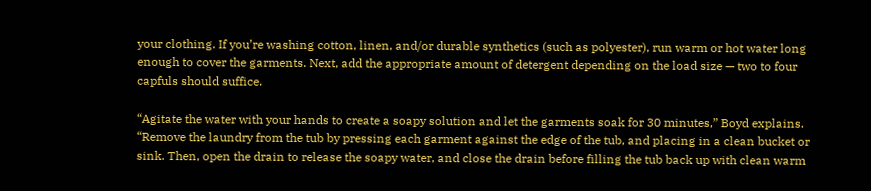your clothing. If you’re washing cotton, linen, and/or durable synthetics (such as polyester), run warm or hot water long enough to cover the garments. Next, add the appropriate amount of detergent depending on the load size — two to four capfuls should suffice.

“Agitate the water with your hands to create a soapy solution and let the garments soak for 30 minutes,” Boyd explains. “Remove the laundry from the tub by pressing each garment against the edge of the tub, and placing in a clean bucket or sink. Then, open the drain to release the soapy water, and close the drain before filling the tub back up with clean warm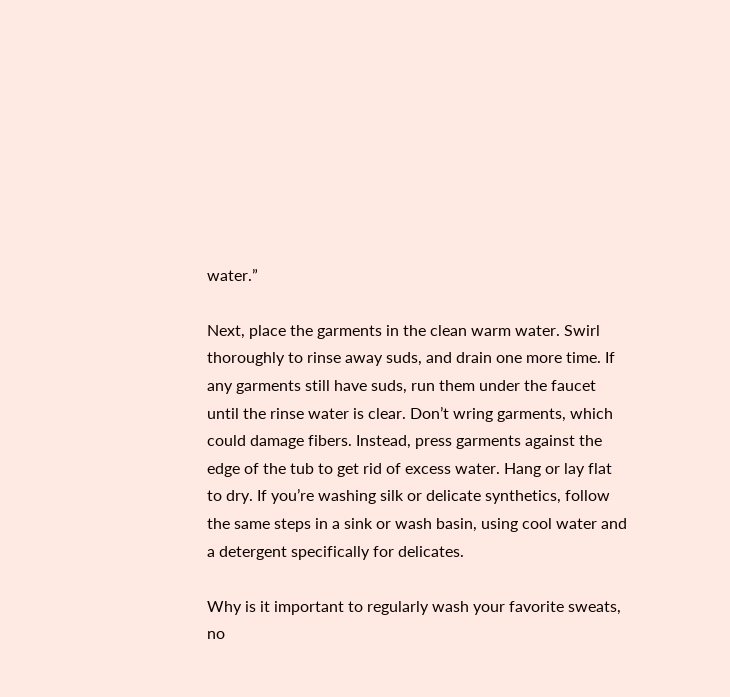water.”

Next, place the garments in the clean warm water. Swirl thoroughly to rinse away suds, and drain one more time. If any garments still have suds, run them under the faucet until the rinse water is clear. Don’t wring garments, which could damage fibers. Instead, press garments against the edge of the tub to get rid of excess water. Hang or lay flat to dry. If you’re washing silk or delicate synthetics, follow the same steps in a sink or wash basin, using cool water and a detergent specifically for delicates.

Why is it important to regularly wash your favorite sweats, no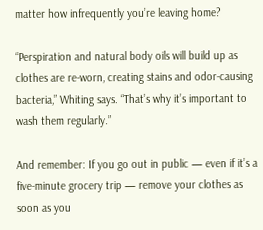matter how infrequently you’re leaving home?

“Perspiration and natural body oils will build up as clothes are re-worn, creating stains and odor-causing bacteria,” Whiting says. “That’s why it’s important to wash them regularly.”

And remember: If you go out in public — even if it’s a five-minute grocery trip — remove your clothes as soon as you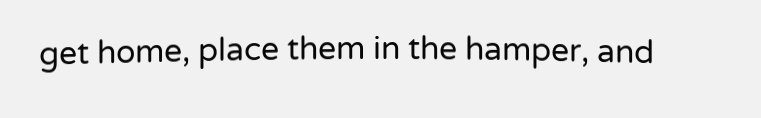get home, place them in the hamper, and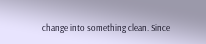change into something clean. Since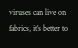viruses can live on fabrics, it’s better to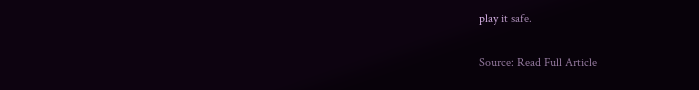play it safe.

Source: Read Full Article